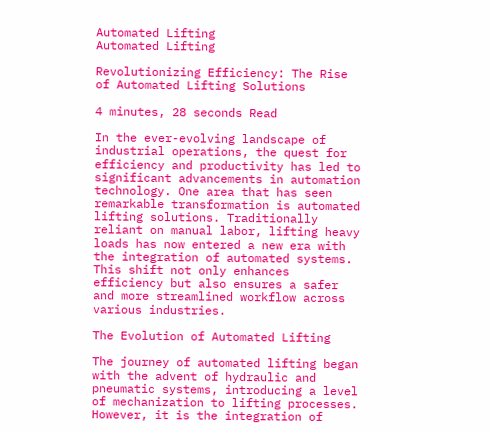Automated Lifting
Automated Lifting

Revolutionizing Efficiency: The Rise of Automated Lifting Solutions

4 minutes, 28 seconds Read

In the ever-evolving landscape of industrial operations, the quest for efficiency and productivity has led to significant advancements in automation technology. One area that has seen remarkable transformation is automated lifting solutions. Traditionally reliant on manual labor, lifting heavy loads has now entered a new era with the integration of automated systems. This shift not only enhances efficiency but also ensures a safer and more streamlined workflow across various industries.

The Evolution of Automated Lifting

The journey of automated lifting began with the advent of hydraulic and pneumatic systems, introducing a level of mechanization to lifting processes. However, it is the integration of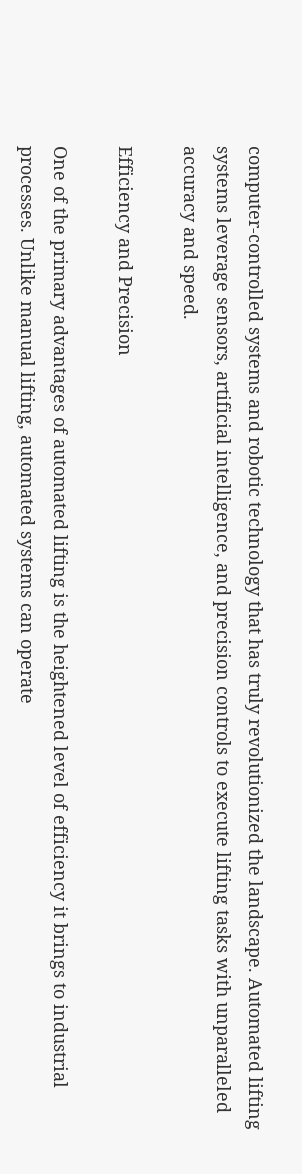computer-controlled systems and robotic technology that has truly revolutionized the landscape. Automated lifting systems leverage sensors, artificial intelligence, and precision controls to execute lifting tasks with unparalleled accuracy and speed.

Efficiency and Precision

One of the primary advantages of automated lifting is the heightened level of efficiency it brings to industrial processes. Unlike manual lifting, automated systems can operate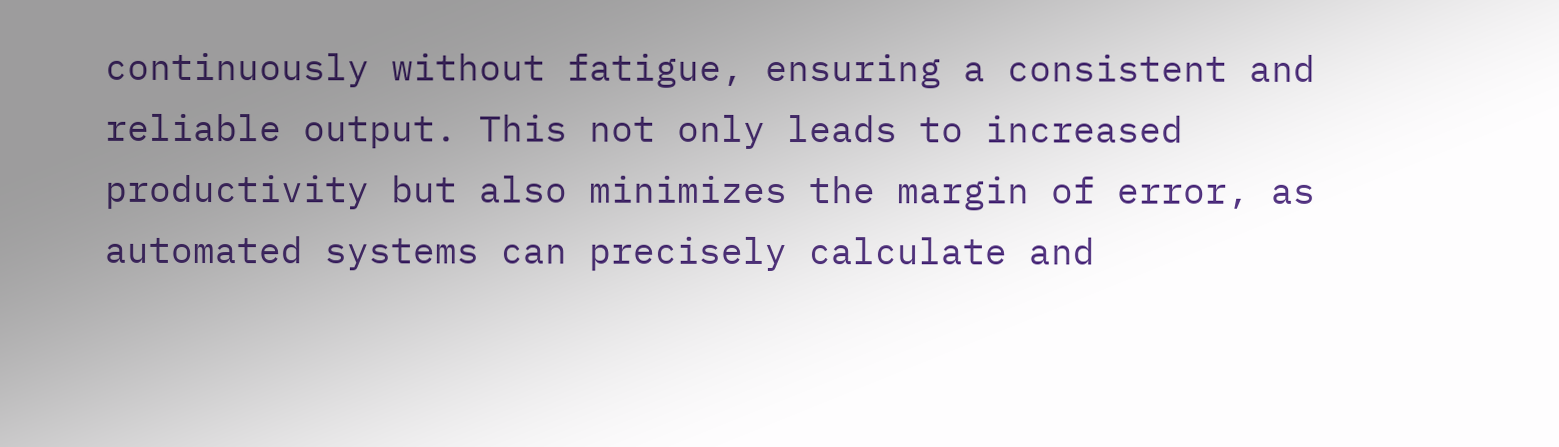continuously without fatigue, ensuring a consistent and reliable output. This not only leads to increased productivity but also minimizes the margin of error, as automated systems can precisely calculate and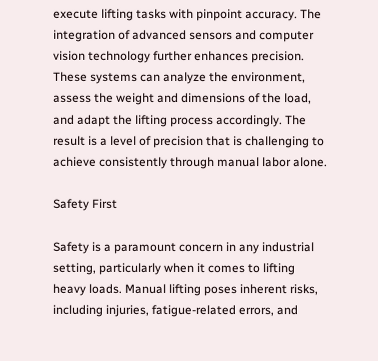execute lifting tasks with pinpoint accuracy. The integration of advanced sensors and computer vision technology further enhances precision. These systems can analyze the environment, assess the weight and dimensions of the load, and adapt the lifting process accordingly. The result is a level of precision that is challenging to achieve consistently through manual labor alone.

Safety First

Safety is a paramount concern in any industrial setting, particularly when it comes to lifting heavy loads. Manual lifting poses inherent risks, including injuries, fatigue-related errors, and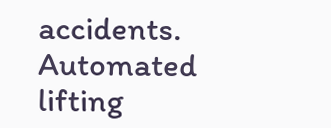accidents. Automated lifting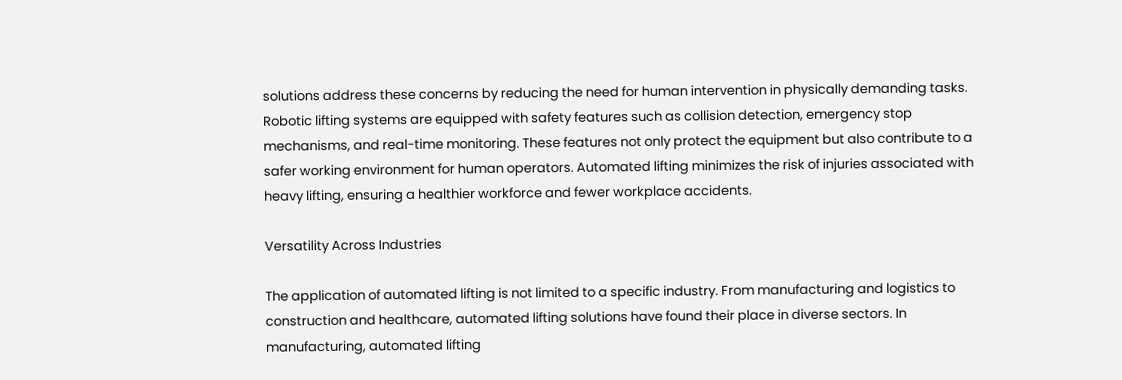solutions address these concerns by reducing the need for human intervention in physically demanding tasks. Robotic lifting systems are equipped with safety features such as collision detection, emergency stop mechanisms, and real-time monitoring. These features not only protect the equipment but also contribute to a safer working environment for human operators. Automated lifting minimizes the risk of injuries associated with heavy lifting, ensuring a healthier workforce and fewer workplace accidents.

Versatility Across Industries

The application of automated lifting is not limited to a specific industry. From manufacturing and logistics to construction and healthcare, automated lifting solutions have found their place in diverse sectors. In manufacturing, automated lifting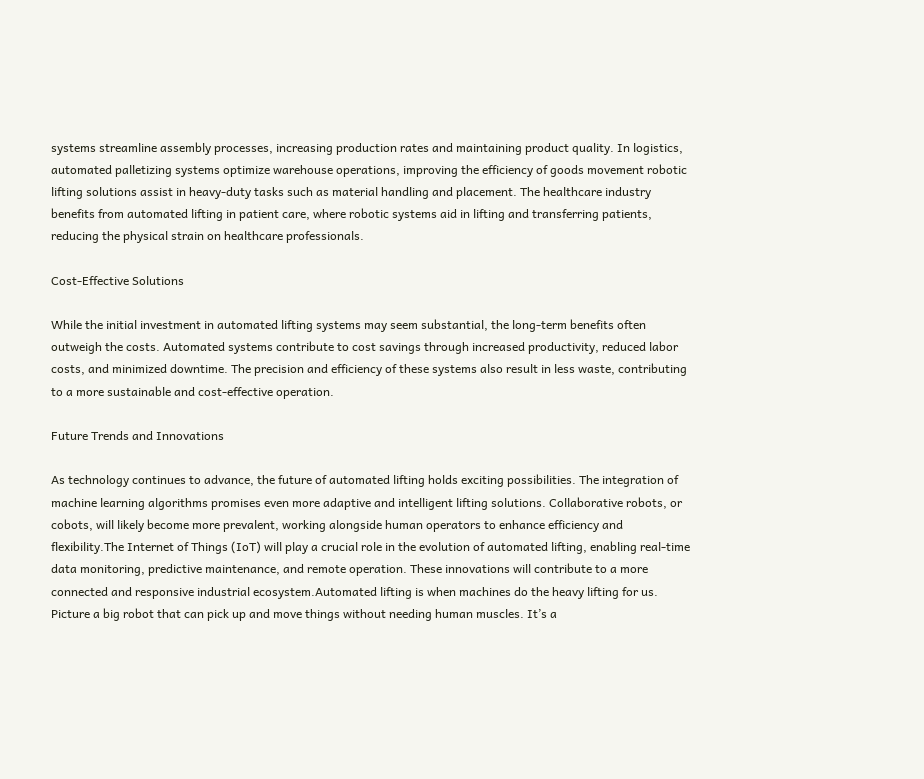systems streamline assembly processes, increasing production rates and maintaining product quality. In logistics, automated palletizing systems optimize warehouse operations, improving the efficiency of goods movement robotic lifting solutions assist in heavy-duty tasks such as material handling and placement. The healthcare industry benefits from automated lifting in patient care, where robotic systems aid in lifting and transferring patients, reducing the physical strain on healthcare professionals.

Cost-Effective Solutions

While the initial investment in automated lifting systems may seem substantial, the long-term benefits often outweigh the costs. Automated systems contribute to cost savings through increased productivity, reduced labor costs, and minimized downtime. The precision and efficiency of these systems also result in less waste, contributing to a more sustainable and cost-effective operation.

Future Trends and Innovations

As technology continues to advance, the future of automated lifting holds exciting possibilities. The integration of machine learning algorithms promises even more adaptive and intelligent lifting solutions. Collaborative robots, or cobots, will likely become more prevalent, working alongside human operators to enhance efficiency and flexibility.The Internet of Things (IoT) will play a crucial role in the evolution of automated lifting, enabling real-time data monitoring, predictive maintenance, and remote operation. These innovations will contribute to a more connected and responsive industrial ecosystem.Automated lifting is when machines do the heavy lifting for us. Picture a big robot that can pick up and move things without needing human muscles. It’s a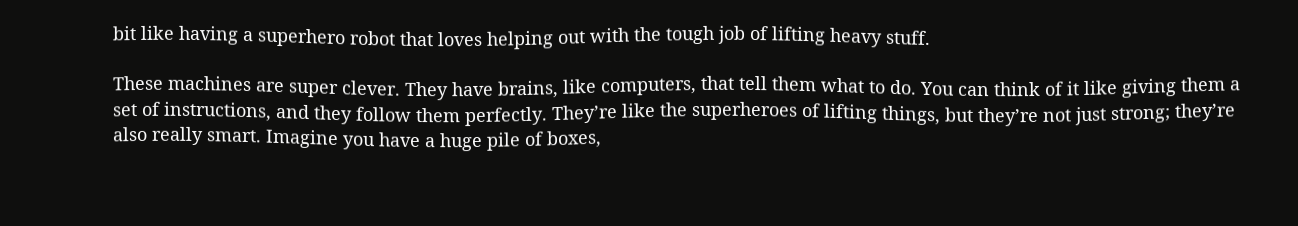bit like having a superhero robot that loves helping out with the tough job of lifting heavy stuff.

These machines are super clever. They have brains, like computers, that tell them what to do. You can think of it like giving them a set of instructions, and they follow them perfectly. They’re like the superheroes of lifting things, but they’re not just strong; they’re also really smart. Imagine you have a huge pile of boxes,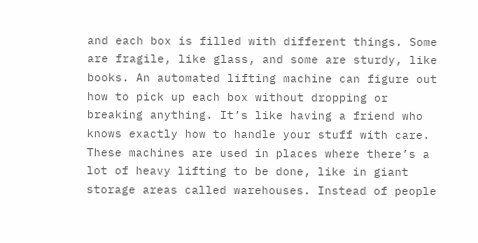and each box is filled with different things. Some are fragile, like glass, and some are sturdy, like books. An automated lifting machine can figure out how to pick up each box without dropping or breaking anything. It’s like having a friend who knows exactly how to handle your stuff with care. These machines are used in places where there’s a lot of heavy lifting to be done, like in giant storage areas called warehouses. Instead of people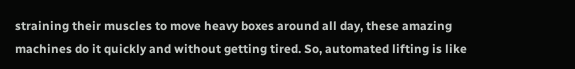straining their muscles to move heavy boxes around all day, these amazing machines do it quickly and without getting tired. So, automated lifting is like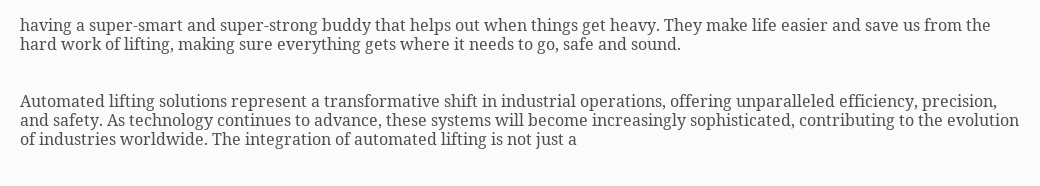having a super-smart and super-strong buddy that helps out when things get heavy. They make life easier and save us from the hard work of lifting, making sure everything gets where it needs to go, safe and sound.


Automated lifting solutions represent a transformative shift in industrial operations, offering unparalleled efficiency, precision, and safety. As technology continues to advance, these systems will become increasingly sophisticated, contributing to the evolution of industries worldwide. The integration of automated lifting is not just a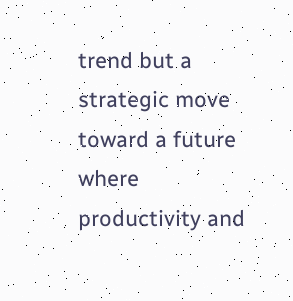trend but a strategic move toward a future where productivity and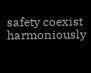safety coexist harmoniously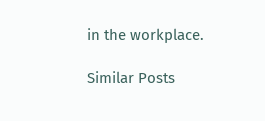in the workplace.

Similar Posts